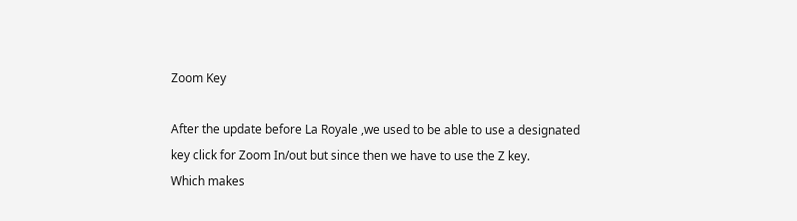Zoom Key

After the update before La Royale ,we used to be able to use a designated key click for Zoom In/out but since then we have to use the Z key.
Which makes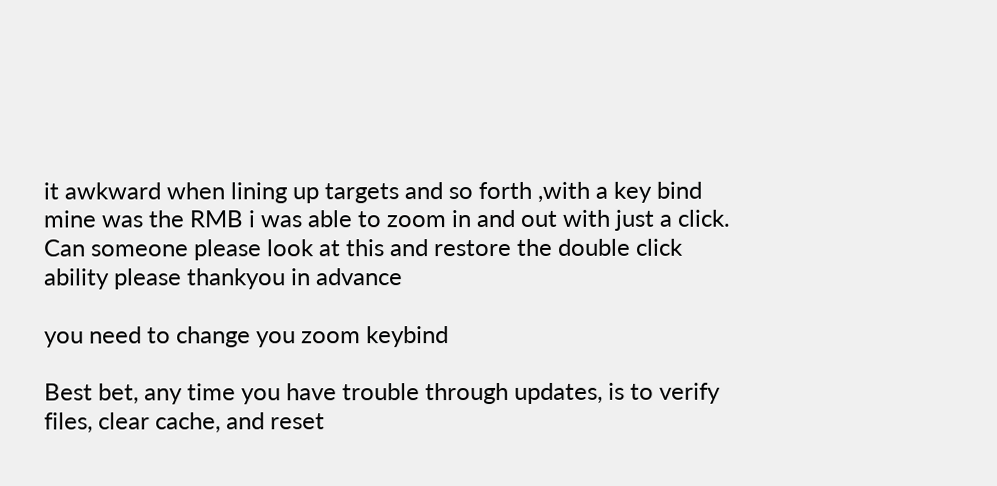it awkward when lining up targets and so forth ,with a key bind mine was the RMB i was able to zoom in and out with just a click.
Can someone please look at this and restore the double click ability please thankyou in advance

you need to change you zoom keybind

Best bet, any time you have trouble through updates, is to verify files, clear cache, and reset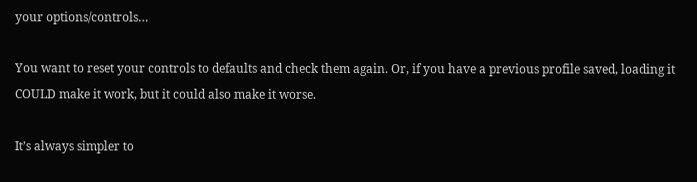your options/controls…

You want to reset your controls to defaults and check them again. Or, if you have a previous profile saved, loading it COULD make it work, but it could also make it worse.

It’s always simpler to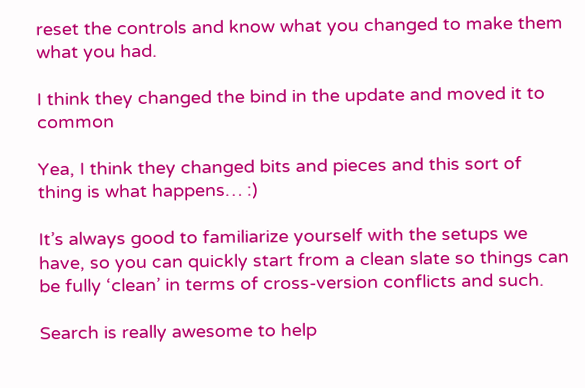reset the controls and know what you changed to make them what you had.

I think they changed the bind in the update and moved it to common

Yea, I think they changed bits and pieces and this sort of thing is what happens… :)

It’s always good to familiarize yourself with the setups we have, so you can quickly start from a clean slate so things can be fully ‘clean’ in terms of cross-version conflicts and such.

Search is really awesome to help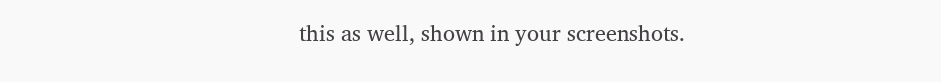this as well, shown in your screenshots.